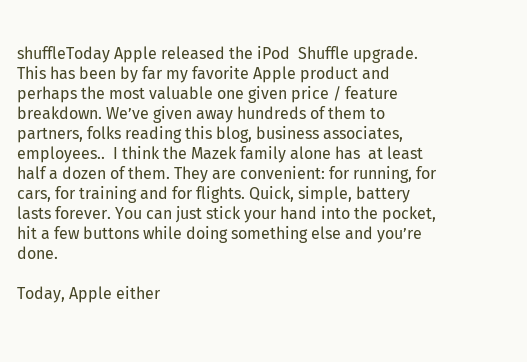shuffleToday Apple released the iPod  Shuffle upgrade. This has been by far my favorite Apple product and perhaps the most valuable one given price / feature breakdown. We’ve given away hundreds of them to partners, folks reading this blog, business associates, employees..  I think the Mazek family alone has  at least half a dozen of them. They are convenient: for running, for cars, for training and for flights. Quick, simple, battery lasts forever. You can just stick your hand into the pocket, hit a few buttons while doing something else and you’re done.

Today, Apple either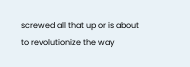screwed all that up or is about to revolutionize the way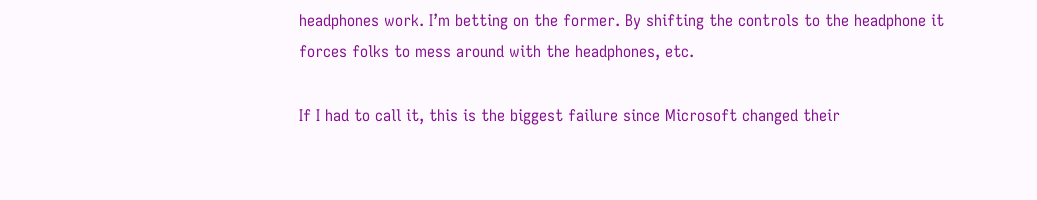headphones work. I’m betting on the former. By shifting the controls to the headphone it forces folks to mess around with the headphones, etc.

If I had to call it, this is the biggest failure since Microsoft changed their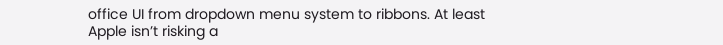office UI from dropdown menu system to ribbons. At least Apple isn’t risking a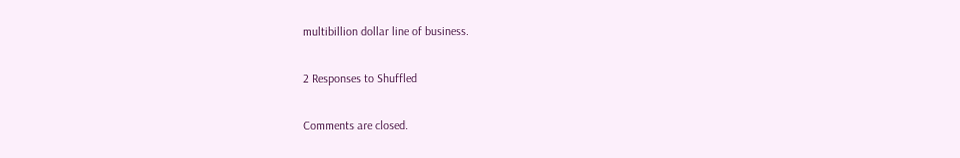multibillion dollar line of business.

2 Responses to Shuffled

Comments are closed.